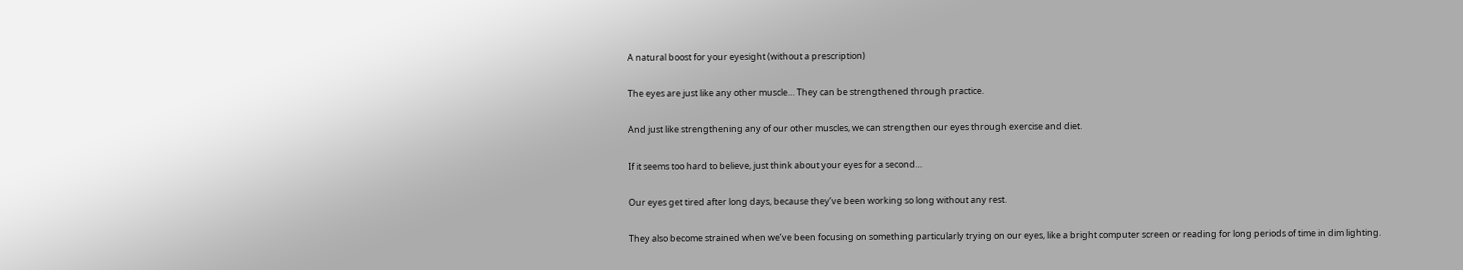A natural boost for your eyesight (without a prescription)

The eyes are just like any other muscle… They can be strengthened through practice.

And just like strengthening any of our other muscles, we can strengthen our eyes through exercise and diet.

If it seems too hard to believe, just think about your eyes for a second…

Our eyes get tired after long days, because they’ve been working so long without any rest.

They also become strained when we’ve been focusing on something particularly trying on our eyes, like a bright computer screen or reading for long periods of time in dim lighting.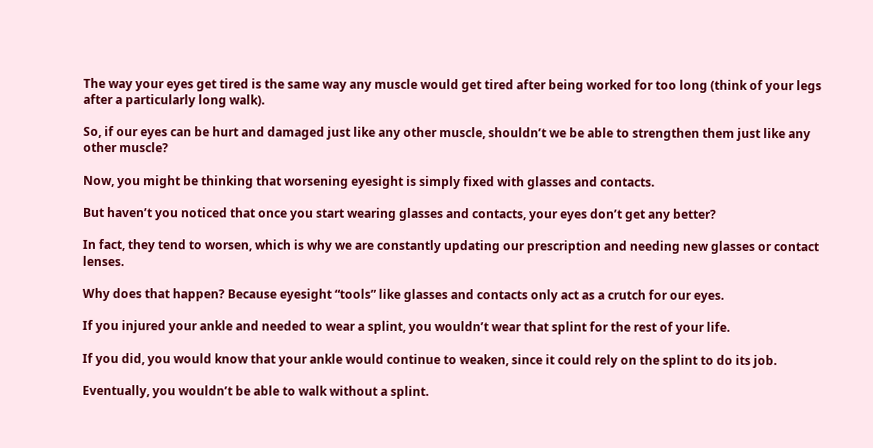The way your eyes get tired is the same way any muscle would get tired after being worked for too long (think of your legs after a particularly long walk).

So, if our eyes can be hurt and damaged just like any other muscle, shouldn’t we be able to strengthen them just like any other muscle?

Now, you might be thinking that worsening eyesight is simply fixed with glasses and contacts.

But haven’t you noticed that once you start wearing glasses and contacts, your eyes don’t get any better?

In fact, they tend to worsen, which is why we are constantly updating our prescription and needing new glasses or contact lenses.

Why does that happen? Because eyesight “tools” like glasses and contacts only act as a crutch for our eyes.

If you injured your ankle and needed to wear a splint, you wouldn’t wear that splint for the rest of your life.

If you did, you would know that your ankle would continue to weaken, since it could rely on the splint to do its job.

Eventually, you wouldn’t be able to walk without a splint.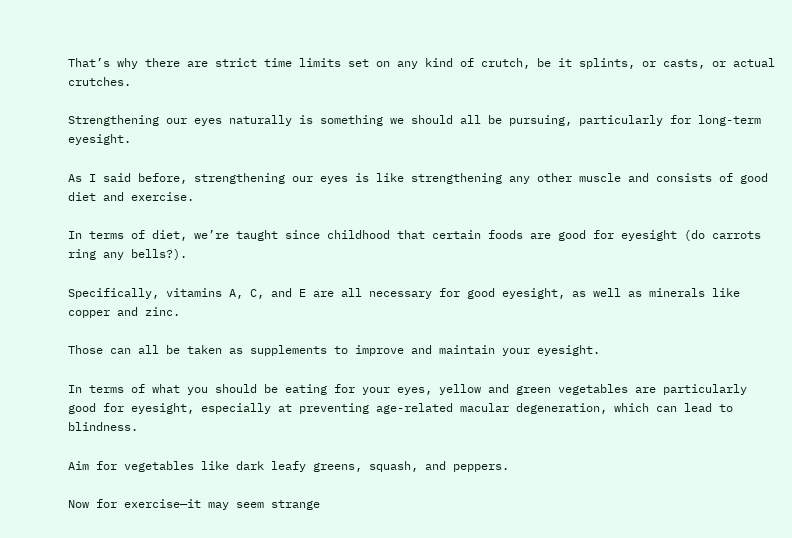That’s why there are strict time limits set on any kind of crutch, be it splints, or casts, or actual crutches.

Strengthening our eyes naturally is something we should all be pursuing, particularly for long-term eyesight.

As I said before, strengthening our eyes is like strengthening any other muscle and consists of good diet and exercise.

In terms of diet, we’re taught since childhood that certain foods are good for eyesight (do carrots ring any bells?).

Specifically, vitamins A, C, and E are all necessary for good eyesight, as well as minerals like copper and zinc.

Those can all be taken as supplements to improve and maintain your eyesight.

In terms of what you should be eating for your eyes, yellow and green vegetables are particularly good for eyesight, especially at preventing age-related macular degeneration, which can lead to blindness.

Aim for vegetables like dark leafy greens, squash, and peppers.

Now for exercise—it may seem strange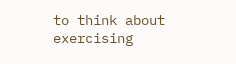to think about exercising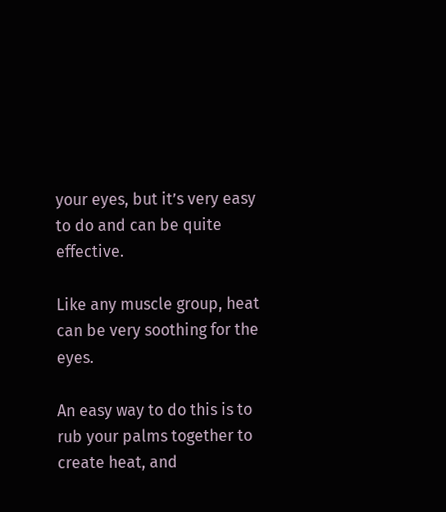your eyes, but it’s very easy to do and can be quite effective.

Like any muscle group, heat can be very soothing for the eyes.

An easy way to do this is to rub your palms together to create heat, and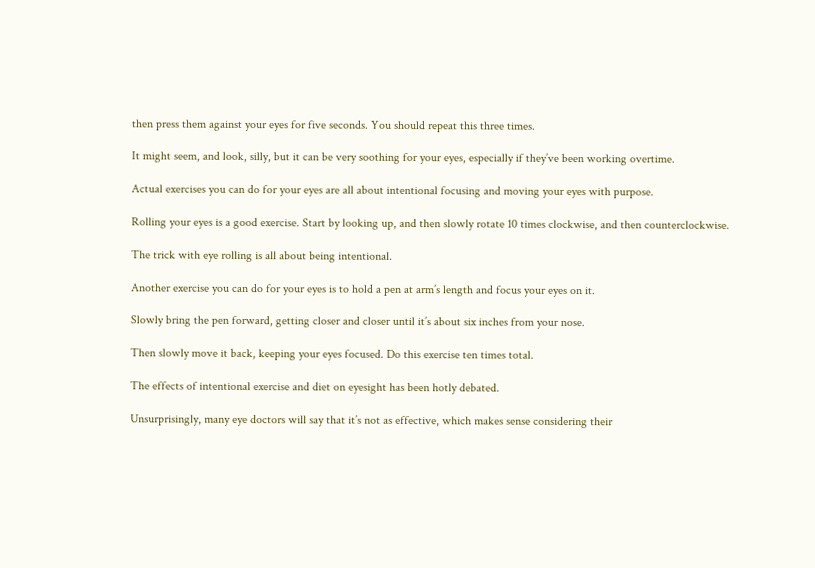then press them against your eyes for five seconds. You should repeat this three times.

It might seem, and look, silly, but it can be very soothing for your eyes, especially if they’ve been working overtime.

Actual exercises you can do for your eyes are all about intentional focusing and moving your eyes with purpose.

Rolling your eyes is a good exercise. Start by looking up, and then slowly rotate 10 times clockwise, and then counterclockwise.

The trick with eye rolling is all about being intentional.

Another exercise you can do for your eyes is to hold a pen at arm’s length and focus your eyes on it.

Slowly bring the pen forward, getting closer and closer until it’s about six inches from your nose.

Then slowly move it back, keeping your eyes focused. Do this exercise ten times total.

The effects of intentional exercise and diet on eyesight has been hotly debated.

Unsurprisingly, many eye doctors will say that it’s not as effective, which makes sense considering their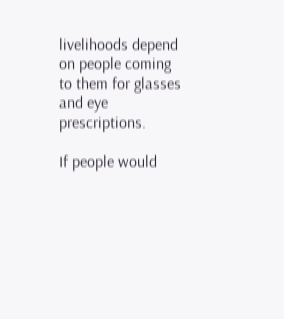livelihoods depend on people coming to them for glasses and eye prescriptions.

If people would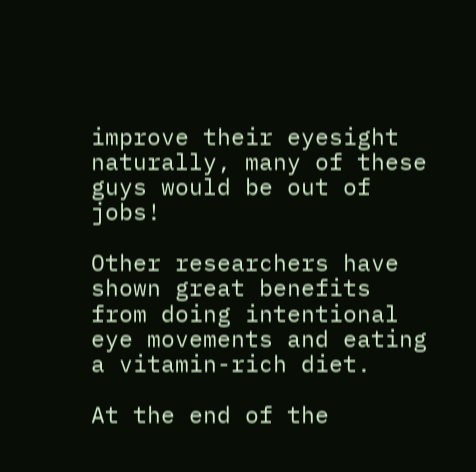improve their eyesight naturally, many of these guys would be out of jobs!

Other researchers have shown great benefits from doing intentional eye movements and eating a vitamin-rich diet.

At the end of the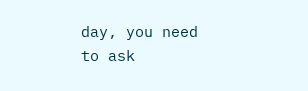day, you need to ask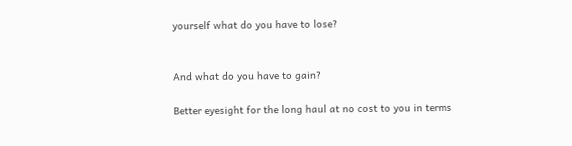yourself what do you have to lose?


And what do you have to gain?

Better eyesight for the long haul at no cost to you in terms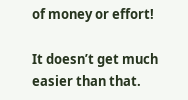of money or effort!

It doesn’t get much easier than that.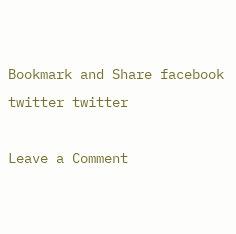Bookmark and Share facebook twitter twitter

Leave a Comment